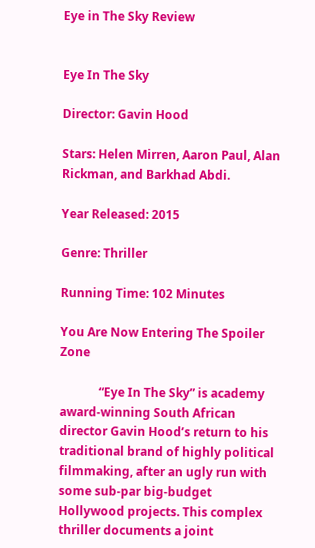Eye in The Sky Review


Eye In The Sky

Director: Gavin Hood

Stars: Helen Mirren, Aaron Paul, Alan Rickman, and Barkhad Abdi.

Year Released: 2015

Genre: Thriller

Running Time: 102 Minutes

You Are Now Entering The Spoiler Zone

             “Eye In The Sky” is academy award-winning South African director Gavin Hood’s return to his traditional brand of highly political filmmaking, after an ugly run with some sub-par big-budget Hollywood projects. This complex thriller documents a joint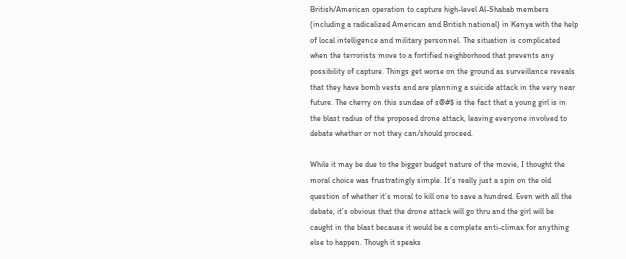British/American operation to capture high-level Al-Shabab members (including a radicalized American and British national) in Kenya with the help of local intelligence and military personnel. The situation is complicated when the terrorists move to a fortified neighborhood that prevents any possibility of capture. Things get worse on the ground as surveillance reveals that they have bomb vests and are planning a suicide attack in the very near future. The cherry on this sundae of s@#$ is the fact that a young girl is in the blast radius of the proposed drone attack, leaving everyone involved to debate whether or not they can/should proceed.

While it may be due to the bigger budget nature of the movie, I thought the moral choice was frustratingly simple. It’s really just a spin on the old question of whether it’s moral to kill one to save a hundred. Even with all the debate, it’s obvious that the drone attack will go thru and the girl will be caught in the blast because it would be a complete anti-climax for anything else to happen. Though it speaks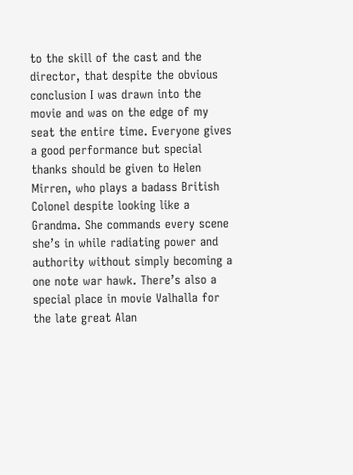to the skill of the cast and the director, that despite the obvious conclusion I was drawn into the movie and was on the edge of my seat the entire time. Everyone gives a good performance but special thanks should be given to Helen Mirren, who plays a badass British Colonel despite looking like a Grandma. She commands every scene she’s in while radiating power and authority without simply becoming a one note war hawk. There’s also a special place in movie Valhalla for the late great Alan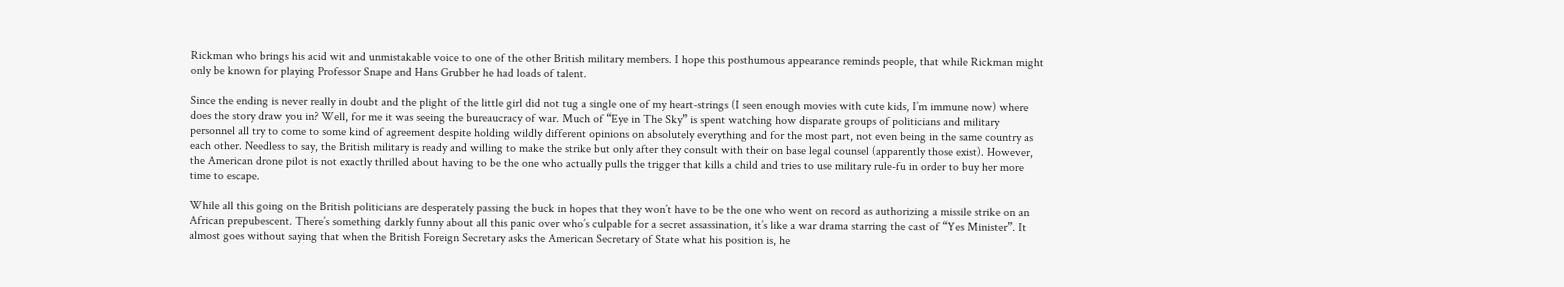Rickman who brings his acid wit and unmistakable voice to one of the other British military members. I hope this posthumous appearance reminds people, that while Rickman might only be known for playing Professor Snape and Hans Grubber he had loads of talent.

Since the ending is never really in doubt and the plight of the little girl did not tug a single one of my heart-strings (I seen enough movies with cute kids, I’m immune now) where does the story draw you in? Well, for me it was seeing the bureaucracy of war. Much of “Eye in The Sky” is spent watching how disparate groups of politicians and military personnel all try to come to some kind of agreement despite holding wildly different opinions on absolutely everything and for the most part, not even being in the same country as each other. Needless to say, the British military is ready and willing to make the strike but only after they consult with their on base legal counsel (apparently those exist). However, the American drone pilot is not exactly thrilled about having to be the one who actually pulls the trigger that kills a child and tries to use military rule-fu in order to buy her more time to escape.

While all this going on the British politicians are desperately passing the buck in hopes that they won’t have to be the one who went on record as authorizing a missile strike on an African prepubescent. There’s something darkly funny about all this panic over who’s culpable for a secret assassination, it’s like a war drama starring the cast of “Yes Minister”. It almost goes without saying that when the British Foreign Secretary asks the American Secretary of State what his position is, he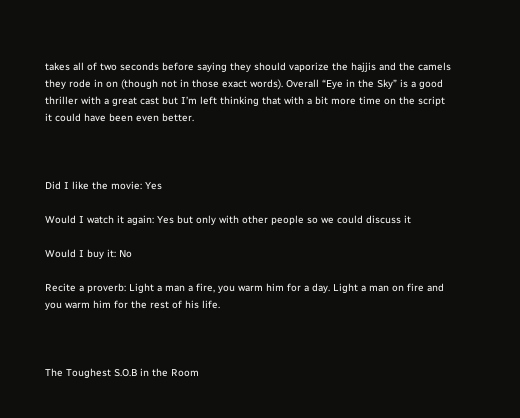takes all of two seconds before saying they should vaporize the hajjis and the camels they rode in on (though not in those exact words). Overall “Eye in the Sky” is a good thriller with a great cast but I’m left thinking that with a bit more time on the script it could have been even better.



Did I like the movie: Yes

Would I watch it again: Yes but only with other people so we could discuss it

Would I buy it: No

Recite a proverb: Light a man a fire, you warm him for a day. Light a man on fire and you warm him for the rest of his life.



The Toughest S.O.B in the Room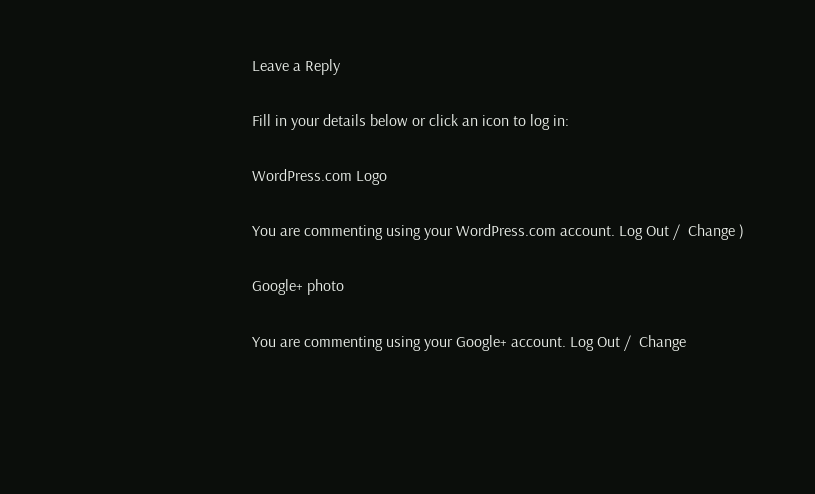Leave a Reply

Fill in your details below or click an icon to log in:

WordPress.com Logo

You are commenting using your WordPress.com account. Log Out /  Change )

Google+ photo

You are commenting using your Google+ account. Log Out /  Change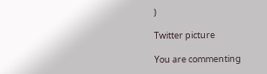)

Twitter picture

You are commenting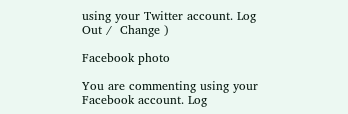using your Twitter account. Log Out /  Change )

Facebook photo

You are commenting using your Facebook account. Log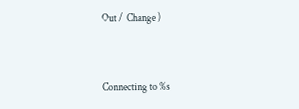Out /  Change )


Connecting to %s